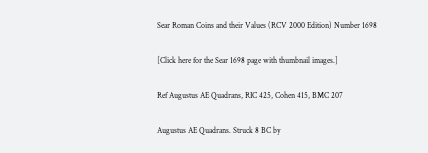Sear Roman Coins and their Values (RCV 2000 Edition) Number 1698

[Click here for the Sear 1698 page with thumbnail images.]

Ref Augustus AE Quadrans, RIC 425, Cohen 415, BMC 207

Augustus AE Quadrans. Struck 8 BC by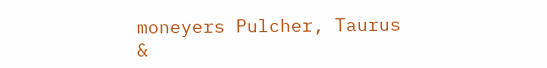moneyers Pulcher, Taurus &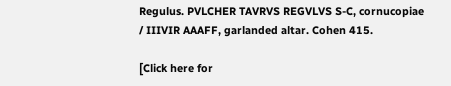Regulus. PVLCHER TAVRVS REGVLVS S-C, cornucopiae / IIIVIR AAAFF, garlanded altar. Cohen 415.

[Click here for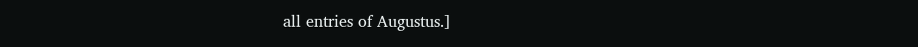all entries of Augustus.]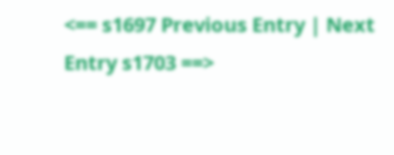<== s1697 Previous Entry | Next Entry s1703 ==>